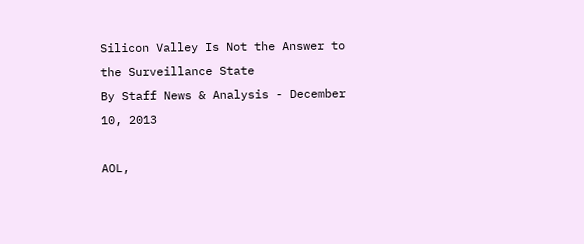Silicon Valley Is Not the Answer to the Surveillance State
By Staff News & Analysis - December 10, 2013

AOL,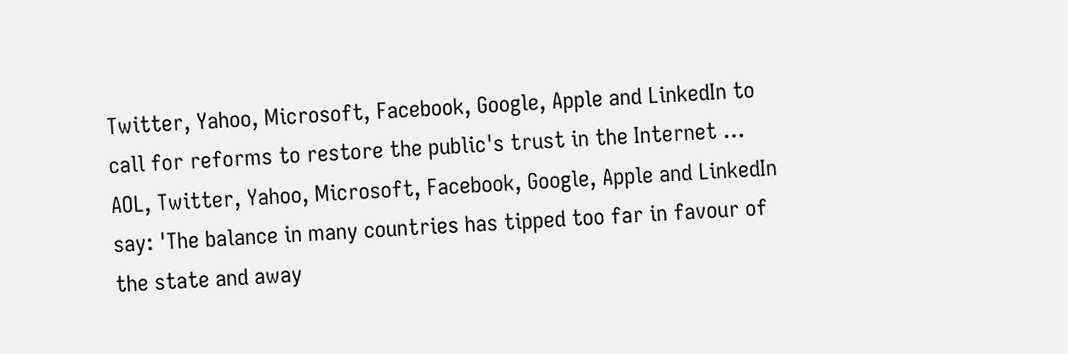Twitter, Yahoo, Microsoft, Facebook, Google, Apple and LinkedIn to call for reforms to restore the public's trust in the Internet … AOL, Twitter, Yahoo, Microsoft, Facebook, Google, Apple and LinkedIn say: 'The balance in many countries has tipped too far in favour of the state and away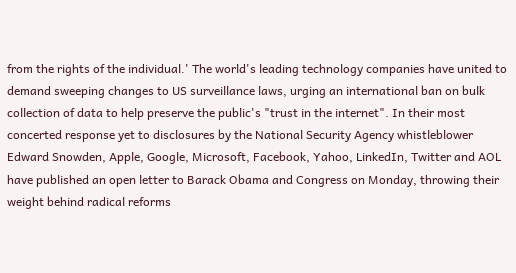from the rights of the individual.' The world's leading technology companies have united to demand sweeping changes to US surveillance laws, urging an international ban on bulk collection of data to help preserve the public's "trust in the internet". In their most concerted response yet to disclosures by the National Security Agency whistleblower Edward Snowden, Apple, Google, Microsoft, Facebook, Yahoo, LinkedIn, Twitter and AOL have published an open letter to Barack Obama and Congress on Monday, throwing their weight behind radical reforms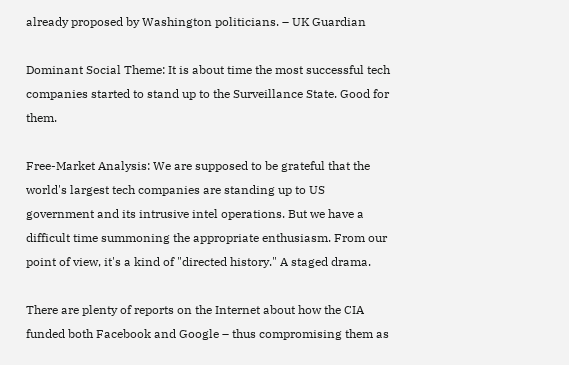already proposed by Washington politicians. – UK Guardian

Dominant Social Theme: It is about time the most successful tech companies started to stand up to the Surveillance State. Good for them.

Free-Market Analysis: We are supposed to be grateful that the world's largest tech companies are standing up to US government and its intrusive intel operations. But we have a difficult time summoning the appropriate enthusiasm. From our point of view, it's a kind of "directed history." A staged drama.

There are plenty of reports on the Internet about how the CIA funded both Facebook and Google – thus compromising them as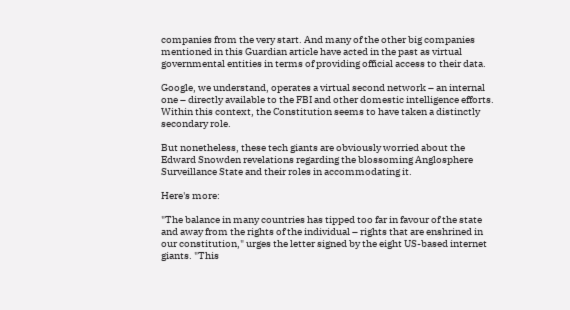companies from the very start. And many of the other big companies mentioned in this Guardian article have acted in the past as virtual governmental entities in terms of providing official access to their data.

Google, we understand, operates a virtual second network – an internal one – directly available to the FBI and other domestic intelligence efforts. Within this context, the Constitution seems to have taken a distinctly secondary role.

But nonetheless, these tech giants are obviously worried about the Edward Snowden revelations regarding the blossoming Anglosphere Surveillance State and their roles in accommodating it.

Here's more:

"The balance in many countries has tipped too far in favour of the state and away from the rights of the individual – rights that are enshrined in our constitution," urges the letter signed by the eight US-based internet giants. "This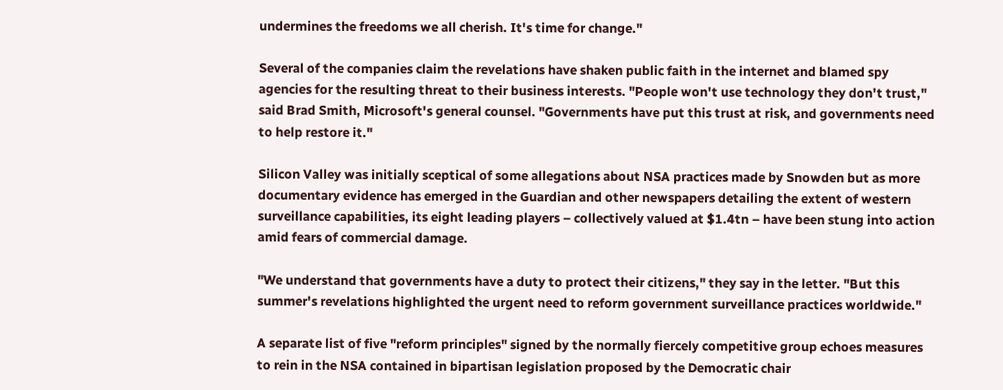undermines the freedoms we all cherish. It's time for change."

Several of the companies claim the revelations have shaken public faith in the internet and blamed spy agencies for the resulting threat to their business interests. "People won't use technology they don't trust," said Brad Smith, Microsoft's general counsel. "Governments have put this trust at risk, and governments need to help restore it."

Silicon Valley was initially sceptical of some allegations about NSA practices made by Snowden but as more documentary evidence has emerged in the Guardian and other newspapers detailing the extent of western surveillance capabilities, its eight leading players – collectively valued at $1.4tn – have been stung into action amid fears of commercial damage.

"We understand that governments have a duty to protect their citizens," they say in the letter. "But this summer's revelations highlighted the urgent need to reform government surveillance practices worldwide."

A separate list of five "reform principles" signed by the normally fiercely competitive group echoes measures to rein in the NSA contained in bipartisan legislation proposed by the Democratic chair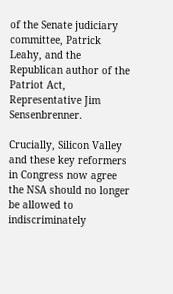of the Senate judiciary committee, Patrick Leahy, and the Republican author of the Patriot Act, Representative Jim Sensenbrenner.

Crucially, Silicon Valley and these key reformers in Congress now agree the NSA should no longer be allowed to indiscriminately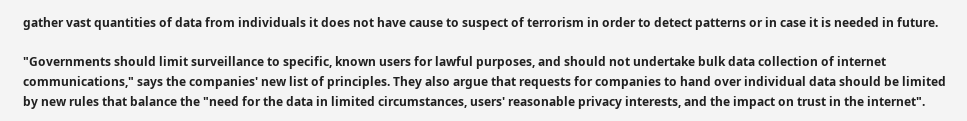gather vast quantities of data from individuals it does not have cause to suspect of terrorism in order to detect patterns or in case it is needed in future.

"Governments should limit surveillance to specific, known users for lawful purposes, and should not undertake bulk data collection of internet communications," says the companies' new list of principles. They also argue that requests for companies to hand over individual data should be limited by new rules that balance the "need for the data in limited circumstances, users' reasonable privacy interests, and the impact on trust in the internet".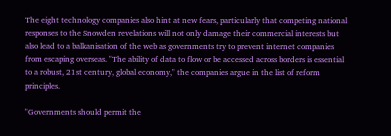The eight technology companies also hint at new fears, particularly that competing national responses to the Snowden revelations will not only damage their commercial interests but also lead to a balkanisation of the web as governments try to prevent internet companies from escaping overseas. "The ability of data to flow or be accessed across borders is essential to a robust, 21st century, global economy," the companies argue in the list of reform principles.

"Governments should permit the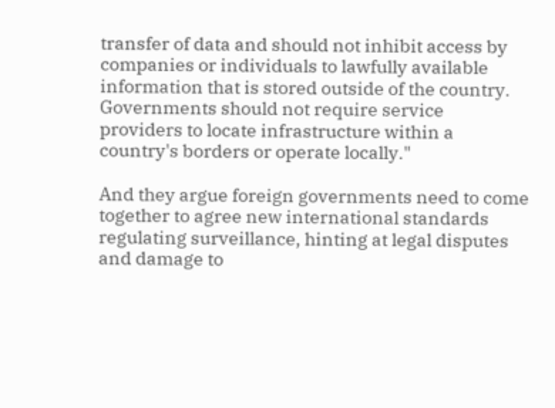transfer of data and should not inhibit access by companies or individuals to lawfully available information that is stored outside of the country. Governments should not require service providers to locate infrastructure within a country's borders or operate locally."

And they argue foreign governments need to come together to agree new international standards regulating surveillance, hinting at legal disputes and damage to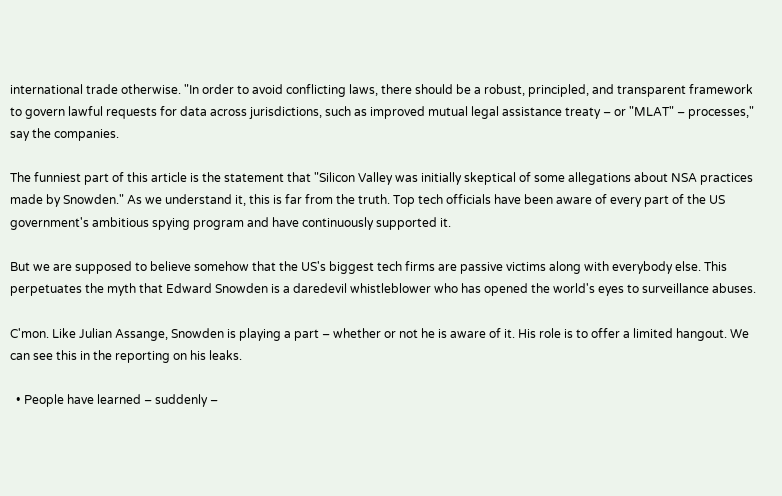international trade otherwise. "In order to avoid conflicting laws, there should be a robust, principled, and transparent framework to govern lawful requests for data across jurisdictions, such as improved mutual legal assistance treaty – or "MLAT" – processes," say the companies.

The funniest part of this article is the statement that "Silicon Valley was initially skeptical of some allegations about NSA practices made by Snowden." As we understand it, this is far from the truth. Top tech officials have been aware of every part of the US government's ambitious spying program and have continuously supported it.

But we are supposed to believe somehow that the US's biggest tech firms are passive victims along with everybody else. This perpetuates the myth that Edward Snowden is a daredevil whistleblower who has opened the world's eyes to surveillance abuses.

C'mon. Like Julian Assange, Snowden is playing a part – whether or not he is aware of it. His role is to offer a limited hangout. We can see this in the reporting on his leaks.

  • People have learned – suddenly –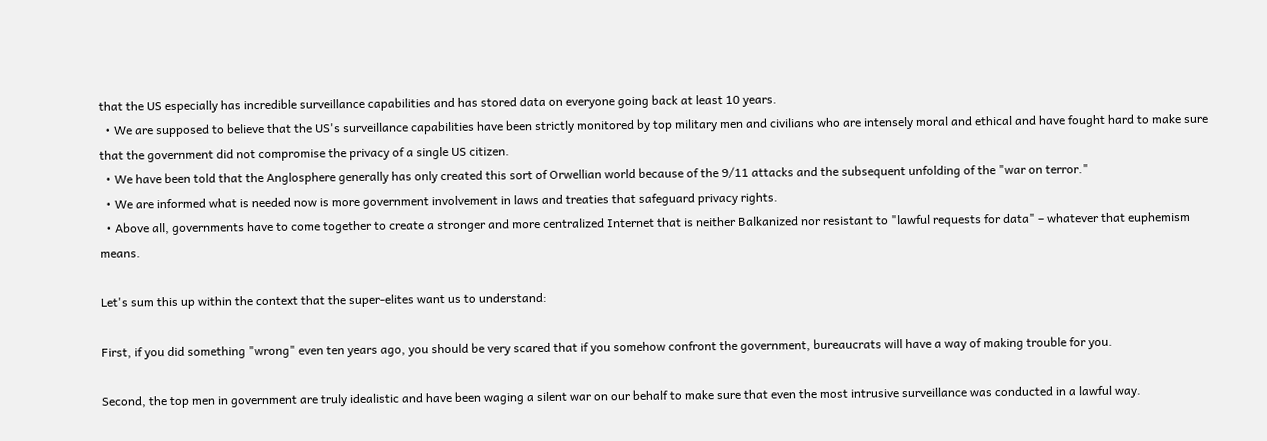that the US especially has incredible surveillance capabilities and has stored data on everyone going back at least 10 years.
  • We are supposed to believe that the US's surveillance capabilities have been strictly monitored by top military men and civilians who are intensely moral and ethical and have fought hard to make sure that the government did not compromise the privacy of a single US citizen.
  • We have been told that the Anglosphere generally has only created this sort of Orwellian world because of the 9/11 attacks and the subsequent unfolding of the "war on terror."
  • We are informed what is needed now is more government involvement in laws and treaties that safeguard privacy rights.
  • Above all, governments have to come together to create a stronger and more centralized Internet that is neither Balkanized nor resistant to "lawful requests for data" – whatever that euphemism means.

Let's sum this up within the context that the super-elites want us to understand:

First, if you did something "wrong" even ten years ago, you should be very scared that if you somehow confront the government, bureaucrats will have a way of making trouble for you.

Second, the top men in government are truly idealistic and have been waging a silent war on our behalf to make sure that even the most intrusive surveillance was conducted in a lawful way.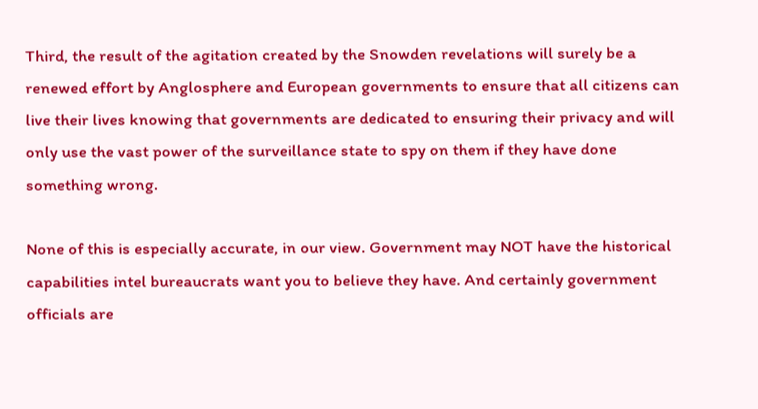Third, the result of the agitation created by the Snowden revelations will surely be a renewed effort by Anglosphere and European governments to ensure that all citizens can live their lives knowing that governments are dedicated to ensuring their privacy and will only use the vast power of the surveillance state to spy on them if they have done something wrong.

None of this is especially accurate, in our view. Government may NOT have the historical capabilities intel bureaucrats want you to believe they have. And certainly government officials are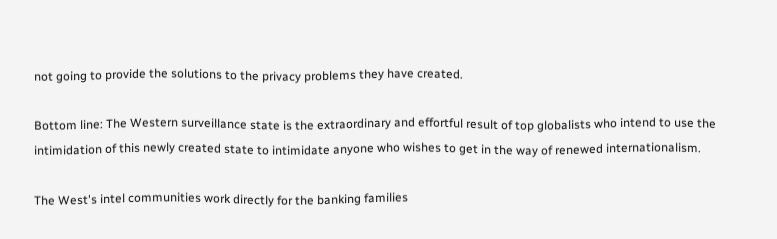not going to provide the solutions to the privacy problems they have created.

Bottom line: The Western surveillance state is the extraordinary and effortful result of top globalists who intend to use the intimidation of this newly created state to intimidate anyone who wishes to get in the way of renewed internationalism.

The West's intel communities work directly for the banking families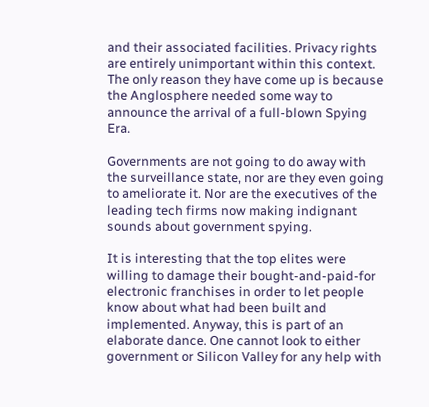and their associated facilities. Privacy rights are entirely unimportant within this context. The only reason they have come up is because the Anglosphere needed some way to announce the arrival of a full-blown Spying Era.

Governments are not going to do away with the surveillance state, nor are they even going to ameliorate it. Nor are the executives of the leading tech firms now making indignant sounds about government spying.

It is interesting that the top elites were willing to damage their bought-and-paid-for electronic franchises in order to let people know about what had been built and implemented. Anyway, this is part of an elaborate dance. One cannot look to either government or Silicon Valley for any help with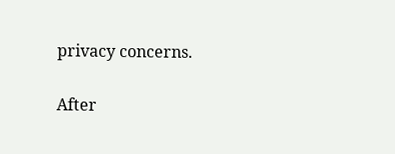privacy concerns.

After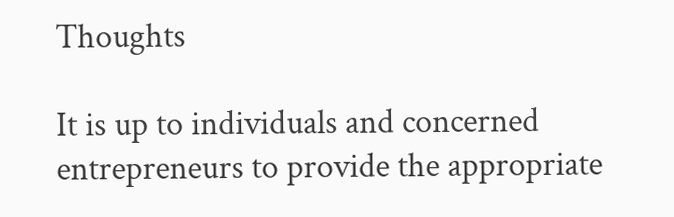Thoughts

It is up to individuals and concerned entrepreneurs to provide the appropriate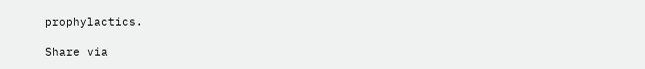prophylactics.

Share via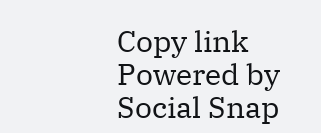Copy link
Powered by Social Snap